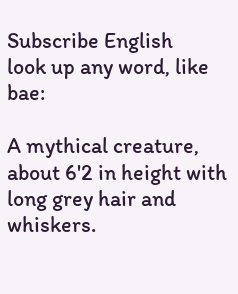Subscribe English
look up any word, like bae:

A mythical creature, about 6'2 in height with long grey hair and whiskers.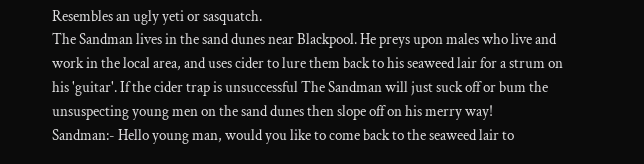Resembles an ugly yeti or sasquatch.
The Sandman lives in the sand dunes near Blackpool. He preys upon males who live and work in the local area, and uses cider to lure them back to his seaweed lair for a strum on his 'guitar'. If the cider trap is unsuccessful The Sandman will just suck off or bum the unsuspecting young men on the sand dunes then slope off on his merry way!
Sandman:- Hello young man, would you like to come back to the seaweed lair to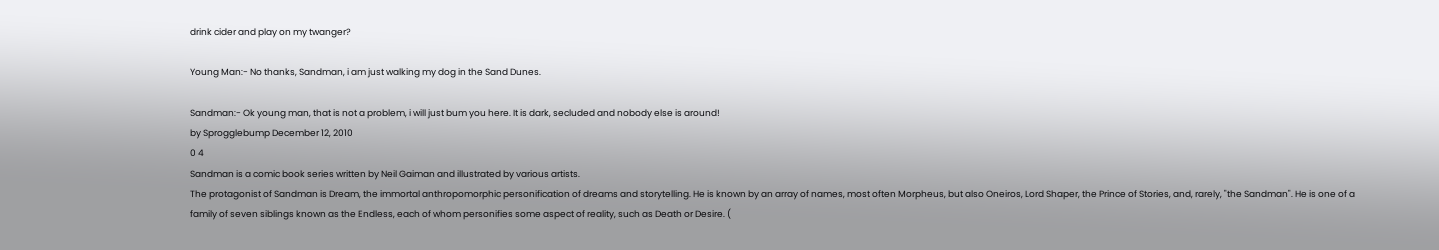drink cider and play on my twanger?

Young Man:- No thanks, Sandman, i am just walking my dog in the Sand Dunes.

Sandman:- Ok young man, that is not a problem, i will just bum you here. It is dark, secluded and nobody else is around!
by Sprogglebump December 12, 2010
0 4
Sandman is a comic book series written by Neil Gaiman and illustrated by various artists.
The protagonist of Sandman is Dream, the immortal anthropomorphic personification of dreams and storytelling. He is known by an array of names, most often Morpheus, but also Oneiros, Lord Shaper, the Prince of Stories, and, rarely, "the Sandman". He is one of a family of seven siblings known as the Endless, each of whom personifies some aspect of reality, such as Death or Desire. (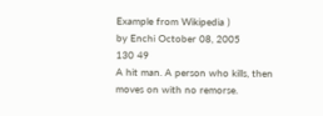Example from Wikipedia )
by Enchi October 08, 2005
130 49
A hit man. A person who kills, then moves on with no remorse.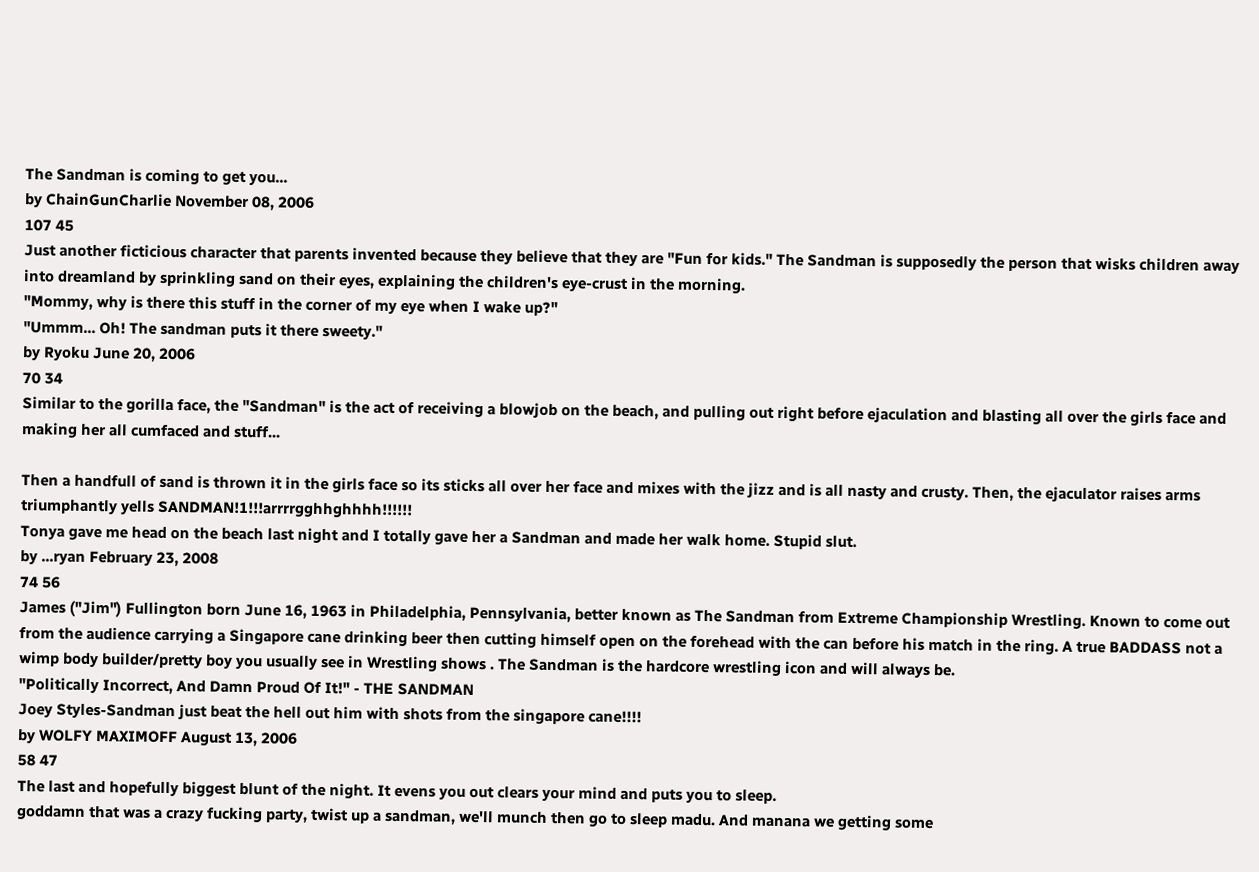The Sandman is coming to get you...
by ChainGunCharlie November 08, 2006
107 45
Just another ficticious character that parents invented because they believe that they are "Fun for kids." The Sandman is supposedly the person that wisks children away into dreamland by sprinkling sand on their eyes, explaining the children's eye-crust in the morning.
"Mommy, why is there this stuff in the corner of my eye when I wake up?"
"Ummm... Oh! The sandman puts it there sweety."
by Ryoku June 20, 2006
70 34
Similar to the gorilla face, the "Sandman" is the act of receiving a blowjob on the beach, and pulling out right before ejaculation and blasting all over the girls face and making her all cumfaced and stuff...

Then a handfull of sand is thrown it in the girls face so its sticks all over her face and mixes with the jizz and is all nasty and crusty. Then, the ejaculator raises arms triumphantly yells SANDMAN!1!!!arrrrgghhghhhh!!!!!!
Tonya gave me head on the beach last night and I totally gave her a Sandman and made her walk home. Stupid slut.
by ...ryan February 23, 2008
74 56
James ("Jim") Fullington born June 16, 1963 in Philadelphia, Pennsylvania, better known as The Sandman from Extreme Championship Wrestling. Known to come out from the audience carrying a Singapore cane drinking beer then cutting himself open on the forehead with the can before his match in the ring. A true BADDASS not a wimp body builder/pretty boy you usually see in Wrestling shows . The Sandman is the hardcore wrestling icon and will always be.
"Politically Incorrect, And Damn Proud Of It!" - THE SANDMAN
Joey Styles-Sandman just beat the hell out him with shots from the singapore cane!!!!
by WOLFY MAXIMOFF August 13, 2006
58 47
The last and hopefully biggest blunt of the night. It evens you out clears your mind and puts you to sleep.
goddamn that was a crazy fucking party, twist up a sandman, we'll munch then go to sleep madu. And manana we getting some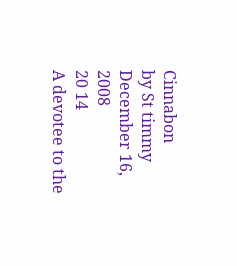Cinnabon
by St timmy December 16, 2008
20 14
A devotee to the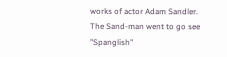works of actor Adam Sandler.
The Sand-man went to go see "Spanglish"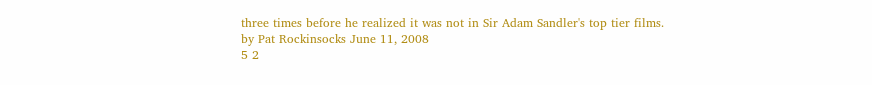three times before he realized it was not in Sir Adam Sandler's top tier films.
by Pat Rockinsocks June 11, 2008
5 2